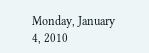Monday, January 4, 2010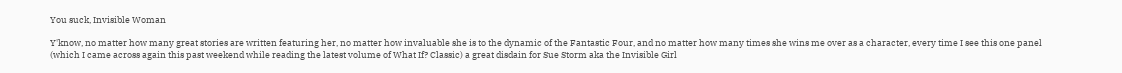You suck, Invisible Woman

Y'know, no matter how many great stories are written featuring her, no matter how invaluable she is to the dynamic of the Fantastic Four, and no matter how many times she wins me over as a character, every time I see this one panel (which I came across again this past weekend while reading the latest volume of What If? Classic) a great disdain for Sue Storm aka the Invisible Girl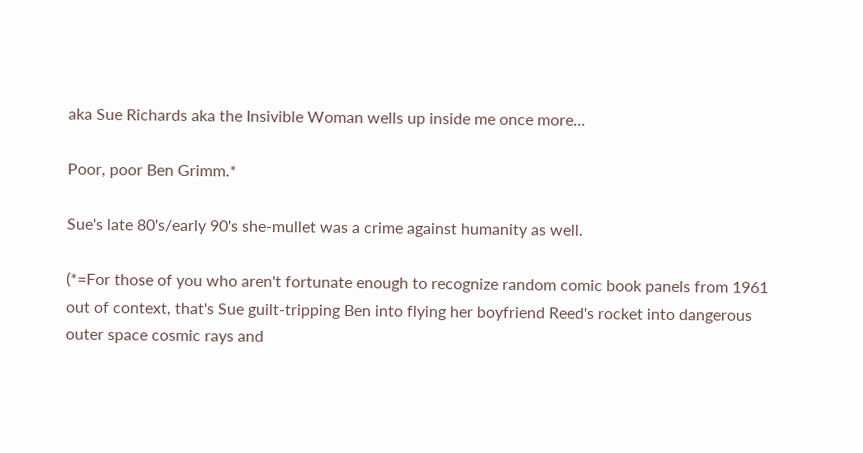aka Sue Richards aka the Insivible Woman wells up inside me once more...

Poor, poor Ben Grimm.*

Sue's late 80's/early 90's she-mullet was a crime against humanity as well.

(*=For those of you who aren't fortunate enough to recognize random comic book panels from 1961 out of context, that's Sue guilt-tripping Ben into flying her boyfriend Reed's rocket into dangerous outer space cosmic rays and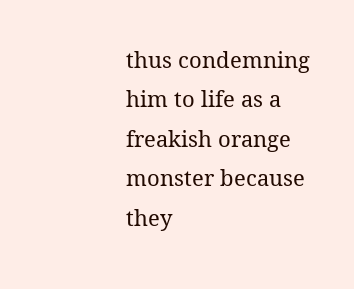thus condemning him to life as a freakish orange monster because they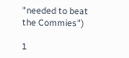"needed to beat the Commies")

1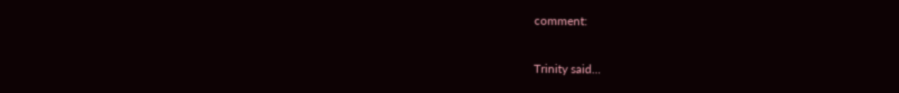comment:

Trinity said...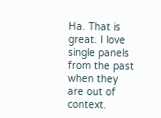Ha. That is great. I love single panels from the past when they are out of context.